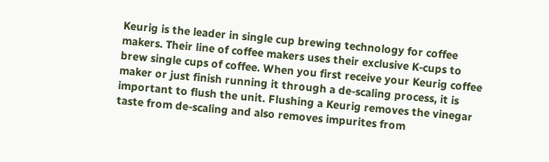Keurig is the leader in single cup brewing technology for coffee makers. Their line of coffee makers uses their exclusive K-cups to brew single cups of coffee. When you first receive your Keurig coffee maker or just finish running it through a de-scaling process, it is important to flush the unit. Flushing a Keurig removes the vinegar taste from de-scaling and also removes impurites from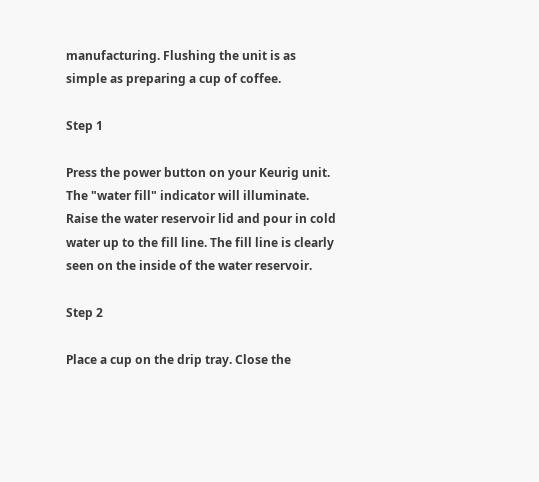manufacturing. Flushing the unit is as simple as preparing a cup of coffee.

Step 1

Press the power button on your Keurig unit. The "water fill" indicator will illuminate. Raise the water reservoir lid and pour in cold water up to the fill line. The fill line is clearly seen on the inside of the water reservoir.

Step 2

Place a cup on the drip tray. Close the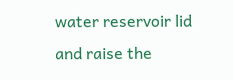water reservoir lid and raise the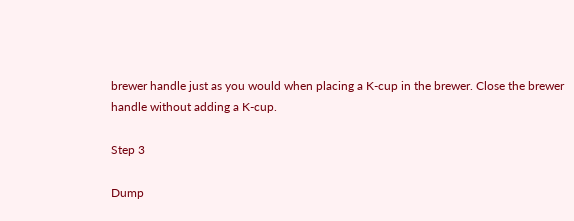brewer handle just as you would when placing a K-cup in the brewer. Close the brewer handle without adding a K-cup.

Step 3

Dump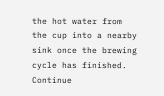the hot water from the cup into a nearby sink once the brewing cycle has finished. Continue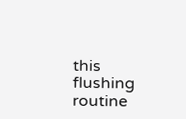this flushing routine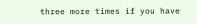three more times if you have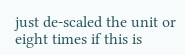just de-scaled the unit or eight times if this is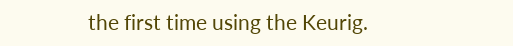the first time using the Keurig.